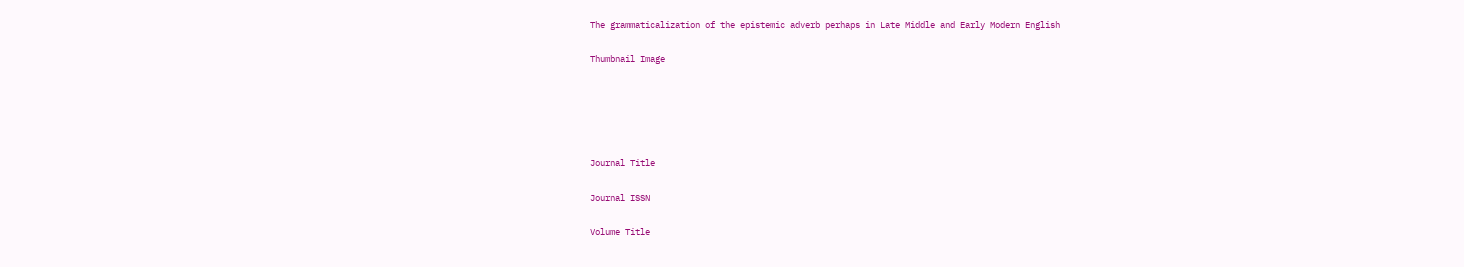The grammaticalization of the epistemic adverb perhaps in Late Middle and Early Modern English

Thumbnail Image





Journal Title

Journal ISSN

Volume Title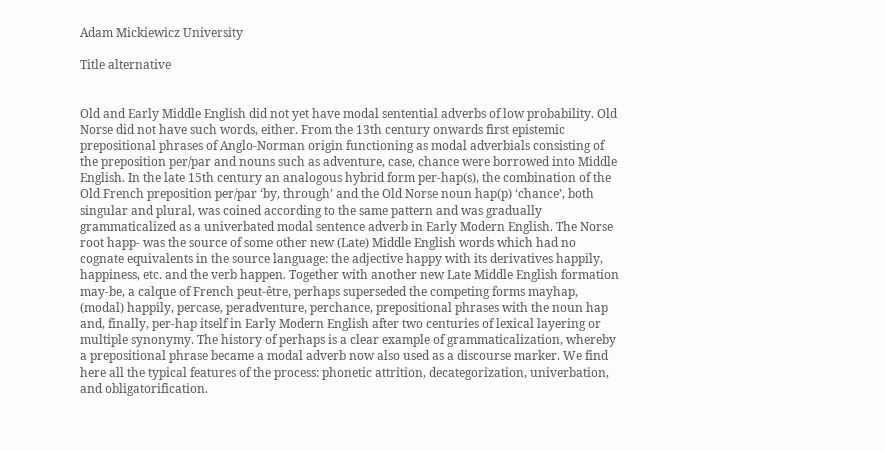Adam Mickiewicz University

Title alternative


Old and Early Middle English did not yet have modal sentential adverbs of low probability. Old Norse did not have such words, either. From the 13th century onwards first epistemic prepositional phrases of Anglo-Norman origin functioning as modal adverbials consisting of the preposition per/par and nouns such as adventure, case, chance were borrowed into Middle English. In the late 15th century an analogous hybrid form per-hap(s), the combination of the Old French preposition per/par ‘by, through’ and the Old Norse noun hap(p) ‘chance’, both singular and plural, was coined according to the same pattern and was gradually grammaticalized as a univerbated modal sentence adverb in Early Modern English. The Norse root happ- was the source of some other new (Late) Middle English words which had no cognate equivalents in the source language: the adjective happy with its derivatives happily, happiness, etc. and the verb happen. Together with another new Late Middle English formation may-be, a calque of French peut-être, perhaps superseded the competing forms mayhap, (modal) happily, percase, peradventure, perchance, prepositional phrases with the noun hap and, finally, per-hap itself in Early Modern English after two centuries of lexical layering or multiple synonymy. The history of perhaps is a clear example of grammaticalization, whereby a prepositional phrase became a modal adverb now also used as a discourse marker. We find here all the typical features of the process: phonetic attrition, decategorization, univerbation, and obligatorification.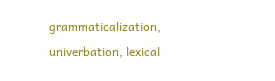grammaticalization, univerbation, lexical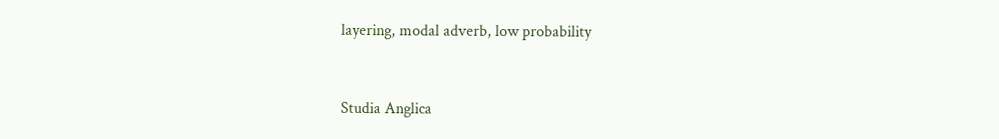layering, modal adverb, low probability


Studia Anglica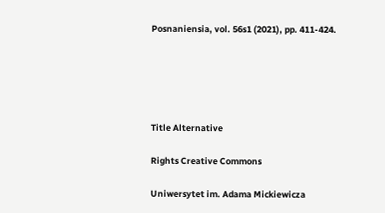Posnaniensia, vol. 56s1 (2021), pp. 411-424.





Title Alternative

Rights Creative Commons

Uniwersytet im. Adama Mickiewicza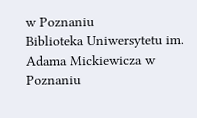w Poznaniu
Biblioteka Uniwersytetu im. Adama Mickiewicza w Poznaniu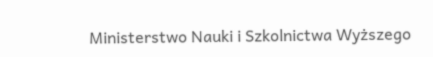Ministerstwo Nauki i Szkolnictwa Wyższego